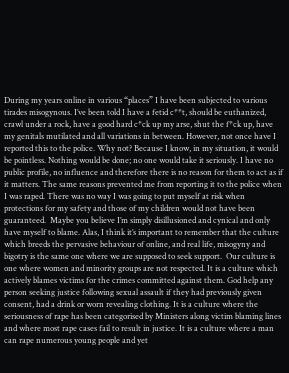During my years online in various “places” I have been subjected to various tirades misogynous. I’ve been told I have a fetid c**t, should be euthanized, crawl under a rock, have a good hard c*ck up my arse, shut the f*ck up, have my genitals mutilated and all variations in between. However, not once have I reported this to the police. Why not? Because I know, in my situation, it would be pointless. Nothing would be done; no one would take it seriously. I have no public profile, no influence and therefore there is no reason for them to act as if it matters. The same reasons prevented me from reporting it to the police when I was raped. There was no way I was going to put myself at risk when protections for my safety and those of my children would not have been guaranteed.  Maybe you believe I’m simply disillusioned and cynical and only have myself to blame. Alas, I think it’s important to remember that the culture which breeds the pervasive behaviour of online, and real life, misogyny and bigotry is the same one where we are supposed to seek support.  Our culture is one where women and minority groups are not respected. It is a culture which actively blames victims for the crimes committed against them. God help any person seeking justice following sexual assault if they had previously given consent, had a drink or worn revealing clothing. It is a culture where the seriousness of rape has been categorised by Ministers along victim blaming lines and where most rape cases fail to result in justice. It is a culture where a man can rape numerous young people and yet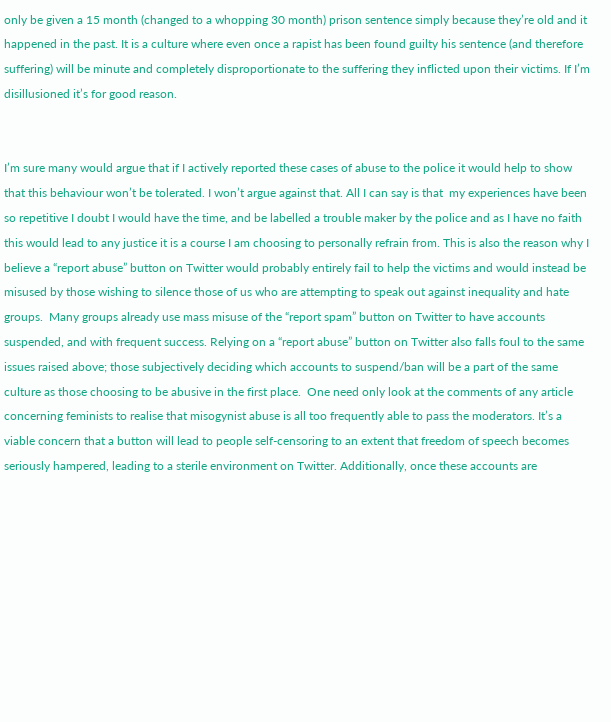only be given a 15 month (changed to a whopping 30 month) prison sentence simply because they’re old and it happened in the past. It is a culture where even once a rapist has been found guilty his sentence (and therefore suffering) will be minute and completely disproportionate to the suffering they inflicted upon their victims. If I’m disillusioned it’s for good reason.


I’m sure many would argue that if I actively reported these cases of abuse to the police it would help to show that this behaviour won’t be tolerated. I won’t argue against that. All I can say is that  my experiences have been so repetitive I doubt I would have the time, and be labelled a trouble maker by the police and as I have no faith this would lead to any justice it is a course I am choosing to personally refrain from. This is also the reason why I believe a “report abuse” button on Twitter would probably entirely fail to help the victims and would instead be misused by those wishing to silence those of us who are attempting to speak out against inequality and hate groups.  Many groups already use mass misuse of the “report spam” button on Twitter to have accounts suspended, and with frequent success. Relying on a “report abuse” button on Twitter also falls foul to the same issues raised above; those subjectively deciding which accounts to suspend/ban will be a part of the same culture as those choosing to be abusive in the first place.  One need only look at the comments of any article concerning feminists to realise that misogynist abuse is all too frequently able to pass the moderators. It’s a viable concern that a button will lead to people self-censoring to an extent that freedom of speech becomes seriously hampered, leading to a sterile environment on Twitter. Additionally, once these accounts are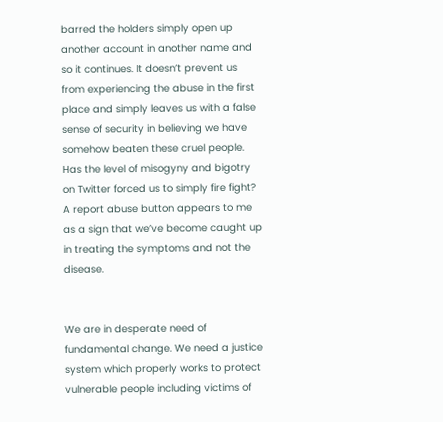barred the holders simply open up another account in another name and so it continues. It doesn’t prevent us from experiencing the abuse in the first place and simply leaves us with a false sense of security in believing we have somehow beaten these cruel people. Has the level of misogyny and bigotry on Twitter forced us to simply fire fight? A report abuse button appears to me as a sign that we’ve become caught up in treating the symptoms and not the disease.


We are in desperate need of fundamental change. We need a justice system which properly works to protect vulnerable people including victims of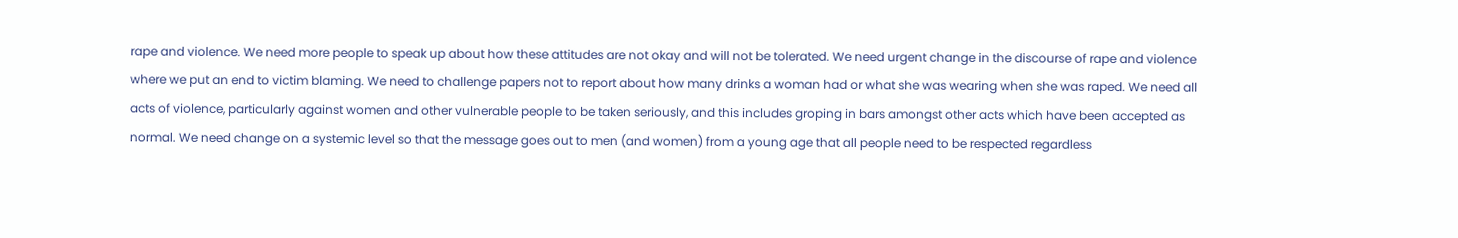rape and violence. We need more people to speak up about how these attitudes are not okay and will not be tolerated. We need urgent change in the discourse of rape and violence where we put an end to victim blaming. We need to challenge papers not to report about how many drinks a woman had or what she was wearing when she was raped. We need all acts of violence, particularly against women and other vulnerable people to be taken seriously, and this includes groping in bars amongst other acts which have been accepted as normal. We need change on a systemic level so that the message goes out to men (and women) from a young age that all people need to be respected regardless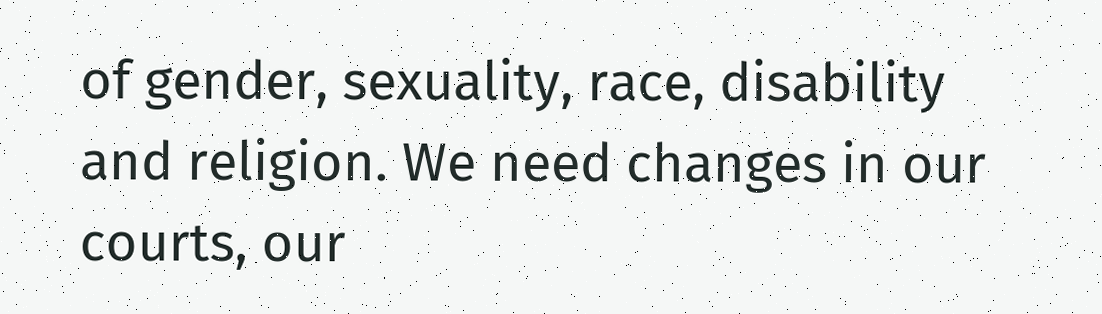of gender, sexuality, race, disability and religion. We need changes in our courts, our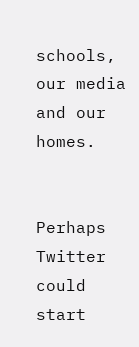schools, our media and our homes.


Perhaps Twitter could start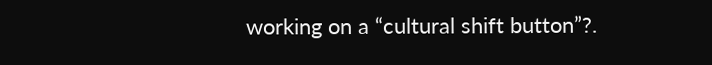working on a “cultural shift button”?.